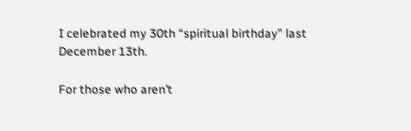I celebrated my 30th “spiritual birthday” last December 13th.

For those who aren’t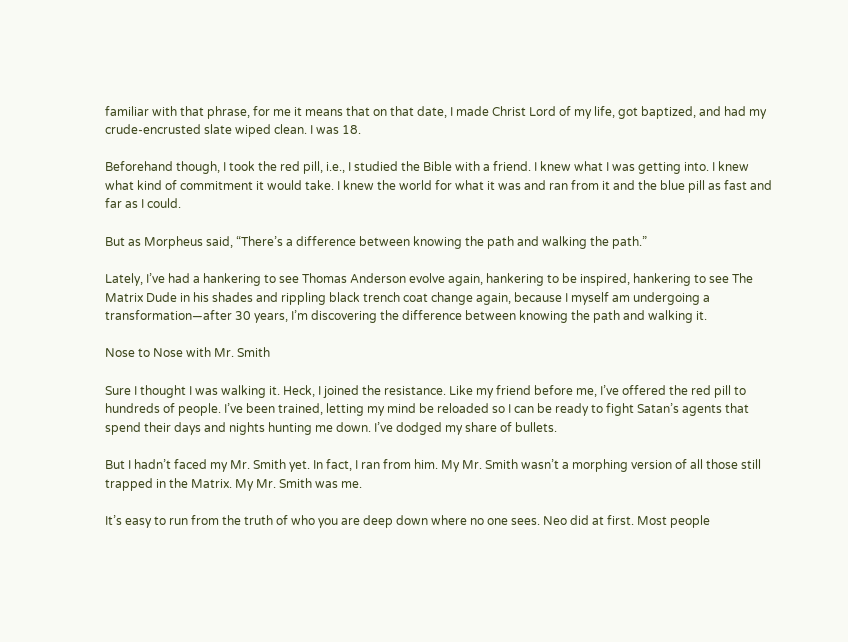familiar with that phrase, for me it means that on that date, I made Christ Lord of my life, got baptized, and had my crude-encrusted slate wiped clean. I was 18.

Beforehand though, I took the red pill, i.e., I studied the Bible with a friend. I knew what I was getting into. I knew what kind of commitment it would take. I knew the world for what it was and ran from it and the blue pill as fast and far as I could.

But as Morpheus said, “There’s a difference between knowing the path and walking the path.”

Lately, I’ve had a hankering to see Thomas Anderson evolve again, hankering to be inspired, hankering to see The Matrix Dude in his shades and rippling black trench coat change again, because I myself am undergoing a transformation—after 30 years, I’m discovering the difference between knowing the path and walking it.

Nose to Nose with Mr. Smith

Sure I thought I was walking it. Heck, I joined the resistance. Like my friend before me, I’ve offered the red pill to hundreds of people. I’ve been trained, letting my mind be reloaded so I can be ready to fight Satan’s agents that spend their days and nights hunting me down. I’ve dodged my share of bullets.

But I hadn’t faced my Mr. Smith yet. In fact, I ran from him. My Mr. Smith wasn’t a morphing version of all those still trapped in the Matrix. My Mr. Smith was me.

It’s easy to run from the truth of who you are deep down where no one sees. Neo did at first. Most people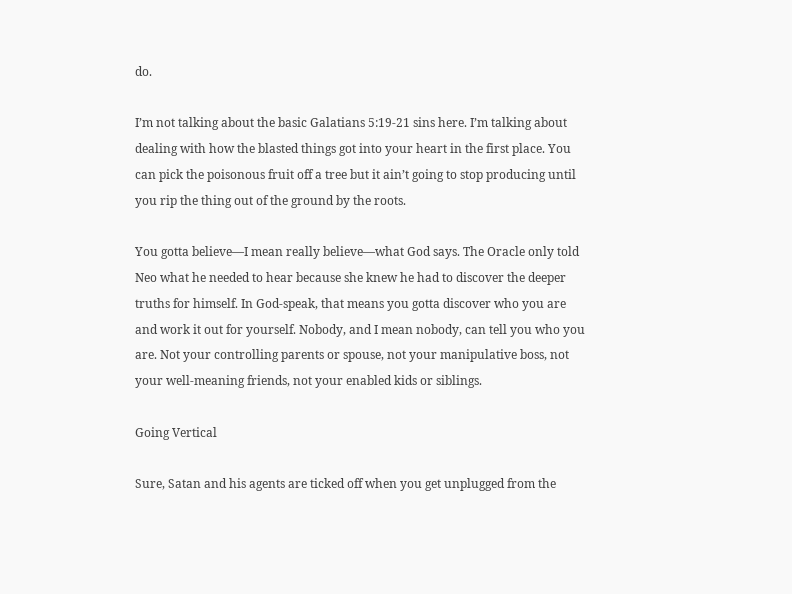do.

I’m not talking about the basic Galatians 5:19-21 sins here. I’m talking about dealing with how the blasted things got into your heart in the first place. You can pick the poisonous fruit off a tree but it ain’t going to stop producing until you rip the thing out of the ground by the roots.

You gotta believe—I mean really believe—what God says. The Oracle only told Neo what he needed to hear because she knew he had to discover the deeper truths for himself. In God-speak, that means you gotta discover who you are and work it out for yourself. Nobody, and I mean nobody, can tell you who you are. Not your controlling parents or spouse, not your manipulative boss, not your well-meaning friends, not your enabled kids or siblings.

Going Vertical

Sure, Satan and his agents are ticked off when you get unplugged from the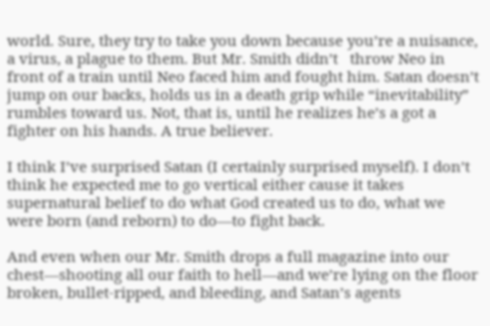world. Sure, they try to take you down because you’re a nuisance, a virus, a plague to them. But Mr. Smith didn’t   throw Neo in front of a train until Neo faced him and fought him. Satan doesn’t jump on our backs, holds us in a death grip while “inevitability” rumbles toward us. Not, that is, until he realizes he’s a got a fighter on his hands. A true believer.

I think I’ve surprised Satan (I certainly surprised myself). I don’t think he expected me to go vertical either cause it takes supernatural belief to do what God created us to do, what we were born (and reborn) to do—to fight back.

And even when our Mr. Smith drops a full magazine into our chest—shooting all our faith to hell—and we’re lying on the floor broken, bullet-ripped, and bleeding, and Satan’s agents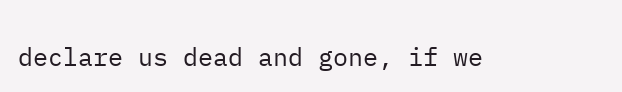declare us dead and gone, if we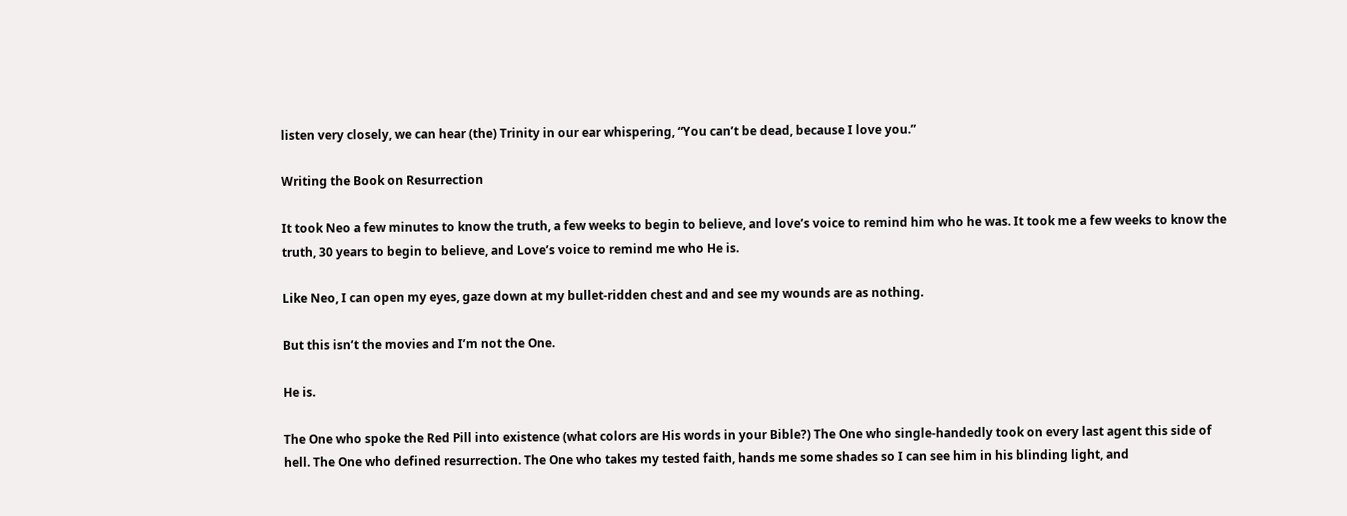listen very closely, we can hear (the) Trinity in our ear whispering, “You can’t be dead, because I love you.”

Writing the Book on Resurrection

It took Neo a few minutes to know the truth, a few weeks to begin to believe, and love’s voice to remind him who he was. It took me a few weeks to know the truth, 30 years to begin to believe, and Love’s voice to remind me who He is.

Like Neo, I can open my eyes, gaze down at my bullet-ridden chest and and see my wounds are as nothing.

But this isn’t the movies and I’m not the One.

He is.

The One who spoke the Red Pill into existence (what colors are His words in your Bible?) The One who single-handedly took on every last agent this side of hell. The One who defined resurrection. The One who takes my tested faith, hands me some shades so I can see him in his blinding light, and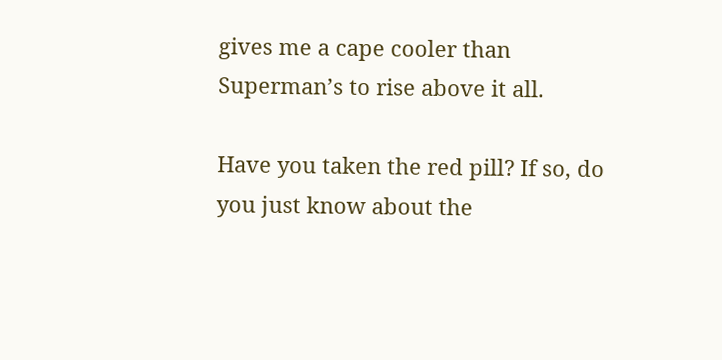gives me a cape cooler than Superman’s to rise above it all.

Have you taken the red pill? If so, do you just know about the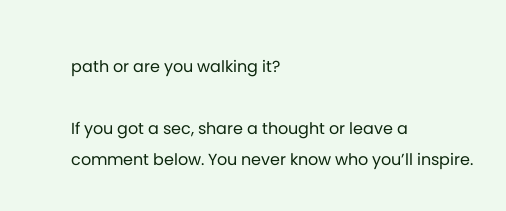path or are you walking it?

If you got a sec, share a thought or leave a comment below. You never know who you’ll inspire.